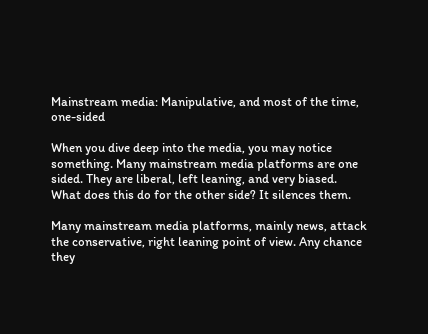Mainstream media: Manipulative, and most of the time, one-sided

When you dive deep into the media, you may notice something. Many mainstream media platforms are one sided. They are liberal, left leaning, and very biased. What does this do for the other side? It silences them.

Many mainstream media platforms, mainly news, attack the conservative, right leaning point of view. Any chance they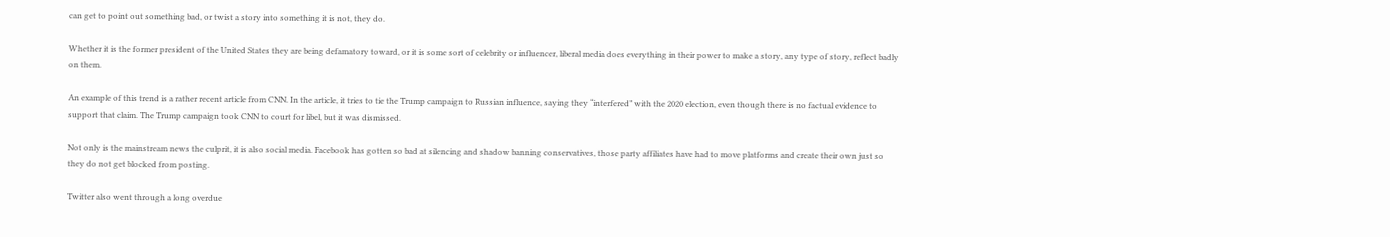can get to point out something bad, or twist a story into something it is not, they do.

Whether it is the former president of the United States they are being defamatory toward, or it is some sort of celebrity or influencer, liberal media does everything in their power to make a story, any type of story, reflect badly on them.

An example of this trend is a rather recent article from CNN. In the article, it tries to tie the Trump campaign to Russian influence, saying they “interfered” with the 2020 election, even though there is no factual evidence to support that claim. The Trump campaign took CNN to court for libel, but it was dismissed.

Not only is the mainstream news the culprit, it is also social media. Facebook has gotten so bad at silencing and shadow banning conservatives, those party affiliates have had to move platforms and create their own just so they do not get blocked from posting.

Twitter also went through a long overdue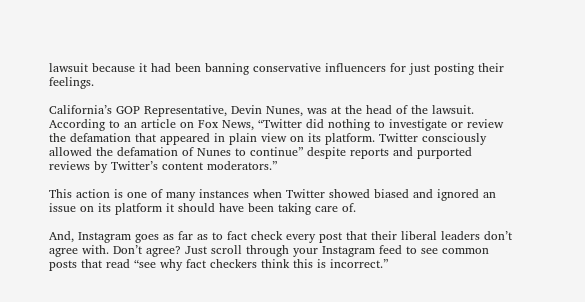lawsuit because it had been banning conservative influencers for just posting their feelings.

California’s GOP Representative, Devin Nunes, was at the head of the lawsuit. According to an article on Fox News, “Twitter did nothing to investigate or review the defamation that appeared in plain view on its platform. Twitter consciously allowed the defamation of Nunes to continue” despite reports and purported reviews by Twitter’s content moderators.”

This action is one of many instances when Twitter showed biased and ignored an issue on its platform it should have been taking care of.

And, Instagram goes as far as to fact check every post that their liberal leaders don’t agree with. Don’t agree? Just scroll through your Instagram feed to see common posts that read “see why fact checkers think this is incorrect.”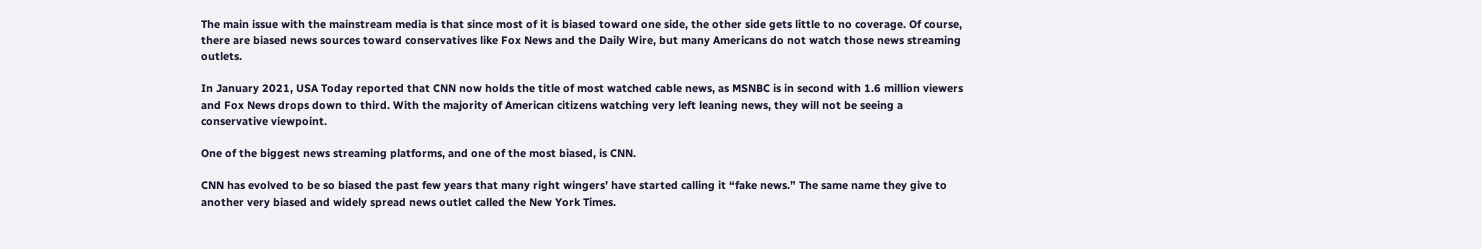The main issue with the mainstream media is that since most of it is biased toward one side, the other side gets little to no coverage. Of course, there are biased news sources toward conservatives like Fox News and the Daily Wire, but many Americans do not watch those news streaming outlets.

In January 2021, USA Today reported that CNN now holds the title of most watched cable news, as MSNBC is in second with 1.6 million viewers and Fox News drops down to third. With the majority of American citizens watching very left leaning news, they will not be seeing a conservative viewpoint.

One of the biggest news streaming platforms, and one of the most biased, is CNN.

CNN has evolved to be so biased the past few years that many right wingers’ have started calling it “fake news.” The same name they give to another very biased and widely spread news outlet called the New York Times.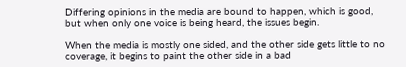Differing opinions in the media are bound to happen, which is good, but when only one voice is being heard, the issues begin.

When the media is mostly one sided, and the other side gets little to no coverage, it begins to paint the other side in a bad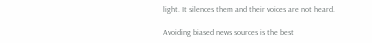light. It silences them and their voices are not heard.

Avoiding biased news sources is the best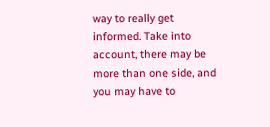way to really get informed. Take into account, there may be more than one side, and you may have to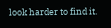look harder to find it.